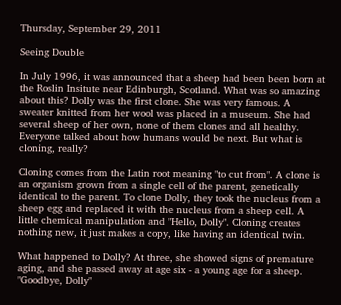Thursday, September 29, 2011

Seeing Double

In July 1996, it was announced that a sheep had been been born at the Roslin Insitute near Edinburgh, Scotland. What was so amazing about this? Dolly was the first clone. She was very famous. A sweater knitted from her wool was placed in a museum. She had several sheep of her own, none of them clones and all healthy. Everyone talked about how humans would be next. But what is cloning, really?

Cloning comes from the Latin root meaning "to cut from". A clone is an organism grown from a single cell of the parent, genetically identical to the parent. To clone Dolly, they took the nucleus from a sheep egg and replaced it with the nucleus from a sheep cell. A little chemical manipulation and "Hello, Dolly". Cloning creates nothing new, it just makes a copy, like having an identical twin.

What happened to Dolly? At three, she showed signs of premature aging, and she passed away at age six - a young age for a sheep. "Goodbye, Dolly"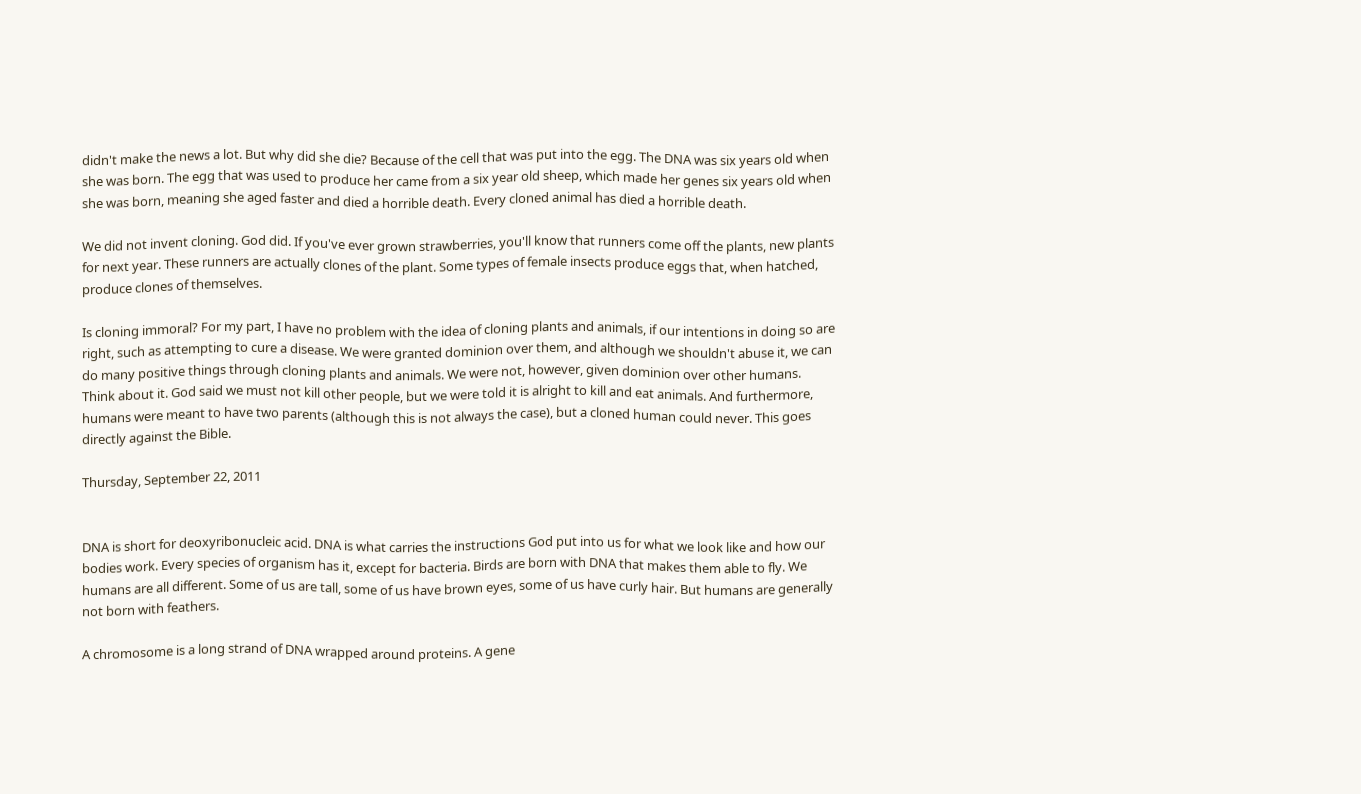didn't make the news a lot. But why did she die? Because of the cell that was put into the egg. The DNA was six years old when she was born. The egg that was used to produce her came from a six year old sheep, which made her genes six years old when she was born, meaning she aged faster and died a horrible death. Every cloned animal has died a horrible death.

We did not invent cloning. God did. If you've ever grown strawberries, you'll know that runners come off the plants, new plants for next year. These runners are actually clones of the plant. Some types of female insects produce eggs that, when hatched, produce clones of themselves.

Is cloning immoral? For my part, I have no problem with the idea of cloning plants and animals, if our intentions in doing so are right, such as attempting to cure a disease. We were granted dominion over them, and although we shouldn't abuse it, we can do many positive things through cloning plants and animals. We were not, however, given dominion over other humans. Think about it. God said we must not kill other people, but we were told it is alright to kill and eat animals. And furthermore, humans were meant to have two parents (although this is not always the case), but a cloned human could never. This goes directly against the Bible.

Thursday, September 22, 2011


DNA is short for deoxyribonucleic acid. DNA is what carries the instructions God put into us for what we look like and how our bodies work. Every species of organism has it, except for bacteria. Birds are born with DNA that makes them able to fly. We humans are all different. Some of us are tall, some of us have brown eyes, some of us have curly hair. But humans are generally not born with feathers.

A chromosome is a long strand of DNA wrapped around proteins. A gene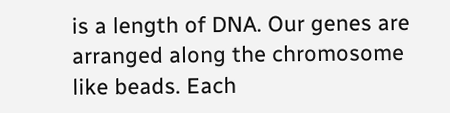is a length of DNA. Our genes are arranged along the chromosome like beads. Each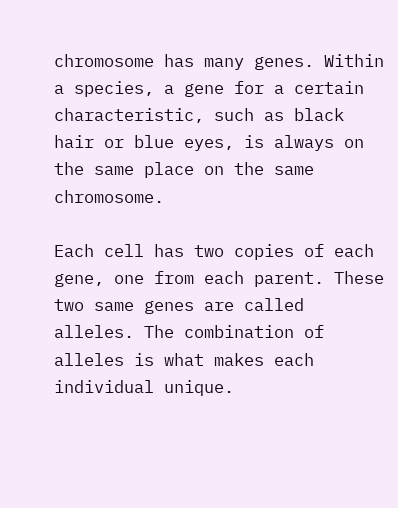chromosome has many genes. Within a species, a gene for a certain characteristic, such as black hair or blue eyes, is always on the same place on the same chromosome.

Each cell has two copies of each gene, one from each parent. These two same genes are called alleles. The combination of alleles is what makes each individual unique.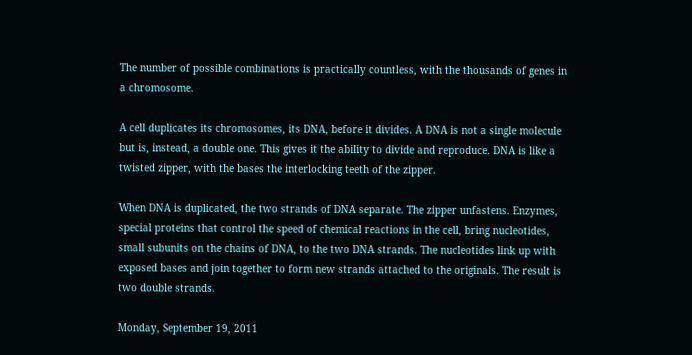The number of possible combinations is practically countless, with the thousands of genes in a chromosome.

A cell duplicates its chromosomes, its DNA, before it divides. A DNA is not a single molecule but is, instead, a double one. This gives it the ability to divide and reproduce. DNA is like a twisted zipper, with the bases the interlocking teeth of the zipper.

When DNA is duplicated, the two strands of DNA separate. The zipper unfastens. Enzymes, special proteins that control the speed of chemical reactions in the cell, bring nucleotides, small subunits on the chains of DNA, to the two DNA strands. The nucleotides link up with exposed bases and join together to form new strands attached to the originals. The result is two double strands.

Monday, September 19, 2011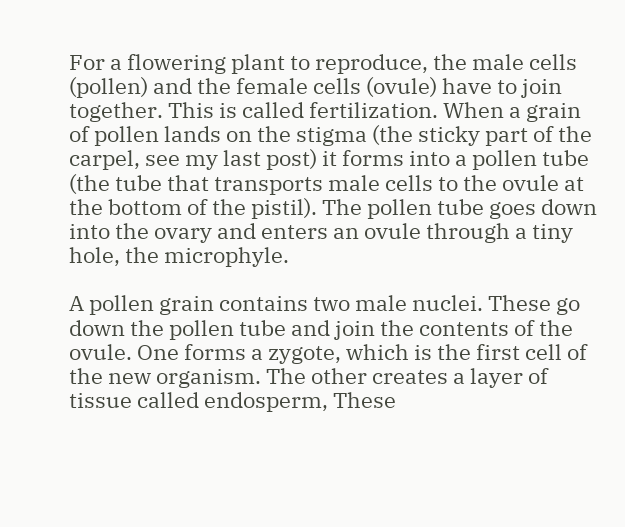For a flowering plant to reproduce, the male cells (pollen) and the female cells (ovule) have to join together. This is called fertilization. When a grain of pollen lands on the stigma (the sticky part of the carpel, see my last post) it forms into a pollen tube (the tube that transports male cells to the ovule at the bottom of the pistil). The pollen tube goes down into the ovary and enters an ovule through a tiny hole, the microphyle.

A pollen grain contains two male nuclei. These go down the pollen tube and join the contents of the ovule. One forms a zygote, which is the first cell of the new organism. The other creates a layer of tissue called endosperm, These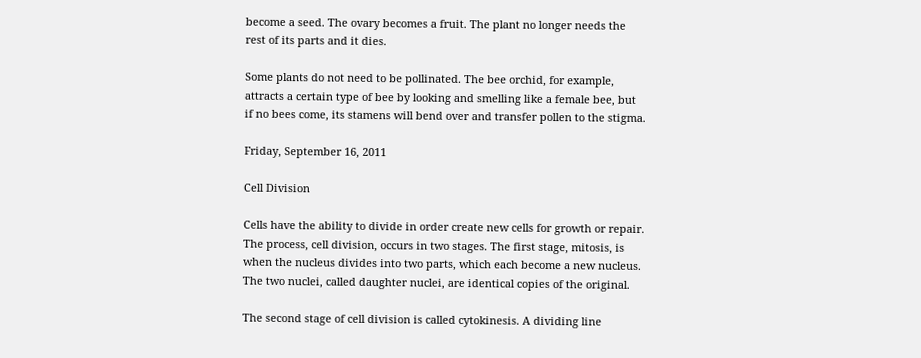become a seed. The ovary becomes a fruit. The plant no longer needs the rest of its parts and it dies.

Some plants do not need to be pollinated. The bee orchid, for example, attracts a certain type of bee by looking and smelling like a female bee, but if no bees come, its stamens will bend over and transfer pollen to the stigma.

Friday, September 16, 2011

Cell Division

Cells have the ability to divide in order create new cells for growth or repair. The process, cell division, occurs in two stages. The first stage, mitosis, is when the nucleus divides into two parts, which each become a new nucleus. The two nuclei, called daughter nuclei, are identical copies of the original.

The second stage of cell division is called cytokinesis. A dividing line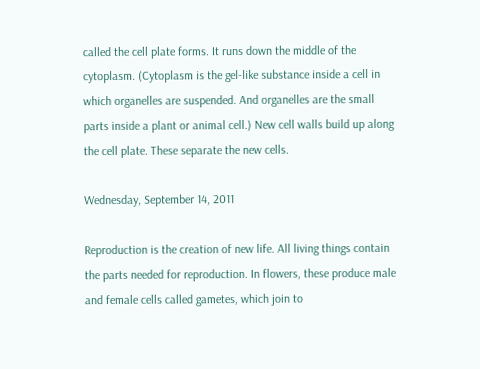called the cell plate forms. It runs down the middle of the cytoplasm. (Cytoplasm is the gel-like substance inside a cell in which organelles are suspended. And organelles are the small parts inside a plant or animal cell.) New cell walls build up along the cell plate. These separate the new cells.

Wednesday, September 14, 2011

Reproduction is the creation of new life. All living things contain the parts needed for reproduction. In flowers, these produce male and female cells called gametes, which join to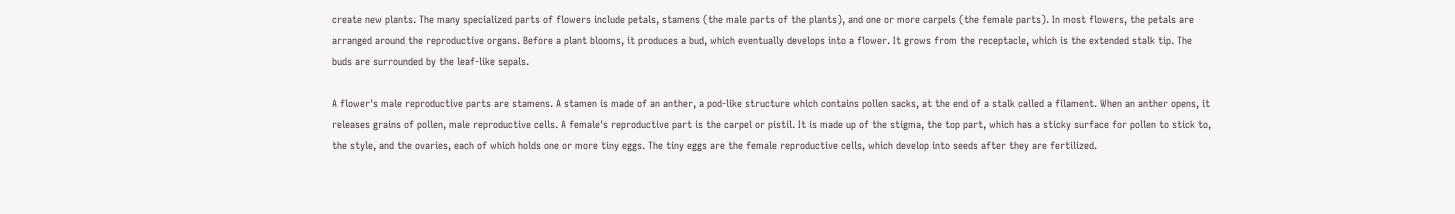create new plants. The many specialized parts of flowers include petals, stamens (the male parts of the plants), and one or more carpels (the female parts). In most flowers, the petals are arranged around the reproductive organs. Before a plant blooms, it produces a bud, which eventually develops into a flower. It grows from the receptacle, which is the extended stalk tip. The buds are surrounded by the leaf-like sepals.

A flower's male reproductive parts are stamens. A stamen is made of an anther, a pod-like structure which contains pollen sacks, at the end of a stalk called a filament. When an anther opens, it releases grains of pollen, male reproductive cells. A female's reproductive part is the carpel or pistil. It is made up of the stigma, the top part, which has a sticky surface for pollen to stick to, the style, and the ovaries, each of which holds one or more tiny eggs. The tiny eggs are the female reproductive cells, which develop into seeds after they are fertilized.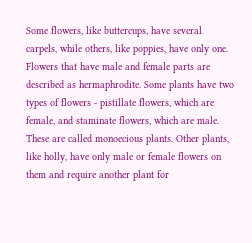Some flowers, like buttercups, have several carpels, while others, like poppies, have only one. Flowers that have male and female parts are described as hermaphrodite. Some plants have two types of flowers - pistillate flowers, which are female, and staminate flowers, which are male. These are called monoecious plants. Other plants, like holly, have only male or female flowers on them and require another plant for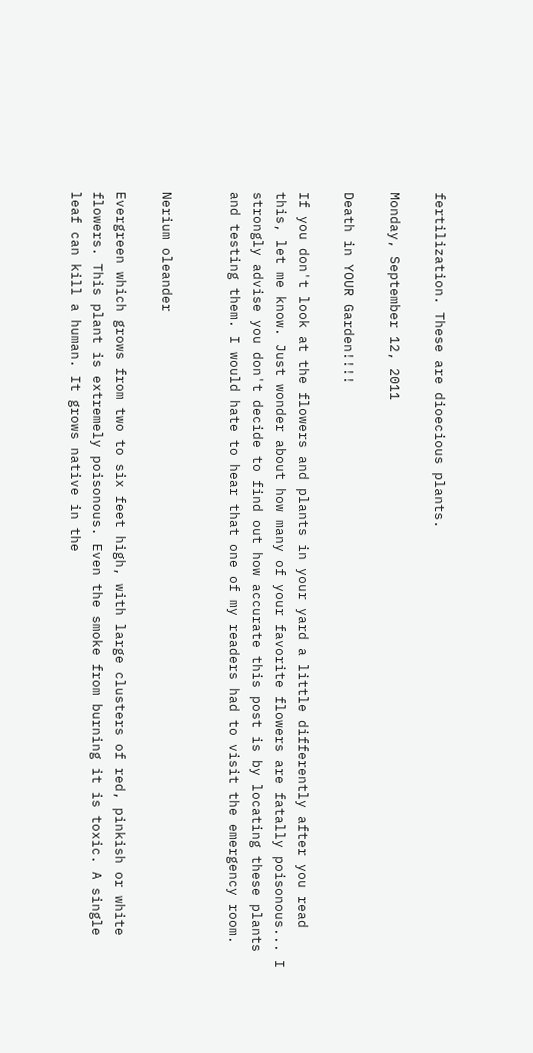fertilization. These are dioecious plants.

Monday, September 12, 2011

Death in YOUR Garden!!!!

If you don't look at the flowers and plants in your yard a little differently after you read this, let me know. Just wonder about how many of your favorite flowers are fatally poisonous... I strongly advise you don't decide to find out how accurate this post is by locating these plants and testing them. I would hate to hear that one of my readers had to visit the emergency room.


Nerium oleander

Evergreen which grows from two to six feet high, with large clusters of red, pinkish or white flowers. This plant is extremely poisonous. Even the smoke from burning it is toxic. A single leaf can kill a human. It grows native in the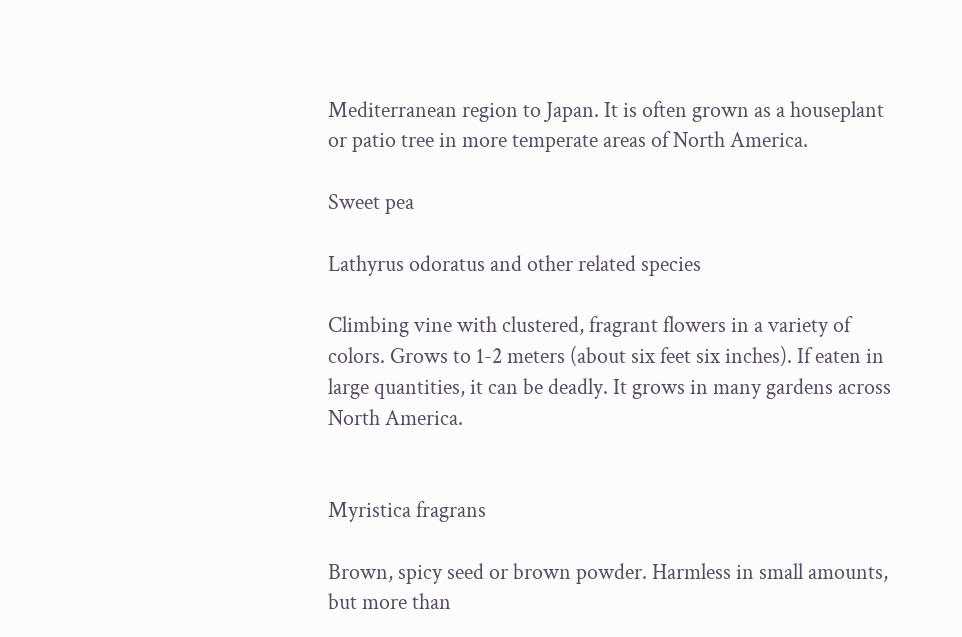Mediterranean region to Japan. It is often grown as a houseplant or patio tree in more temperate areas of North America.

Sweet pea

Lathyrus odoratus and other related species

Climbing vine with clustered, fragrant flowers in a variety of colors. Grows to 1-2 meters (about six feet six inches). If eaten in large quantities, it can be deadly. It grows in many gardens across North America.


Myristica fragrans

Brown, spicy seed or brown powder. Harmless in small amounts, but more than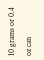10 grams or 0.4 oz can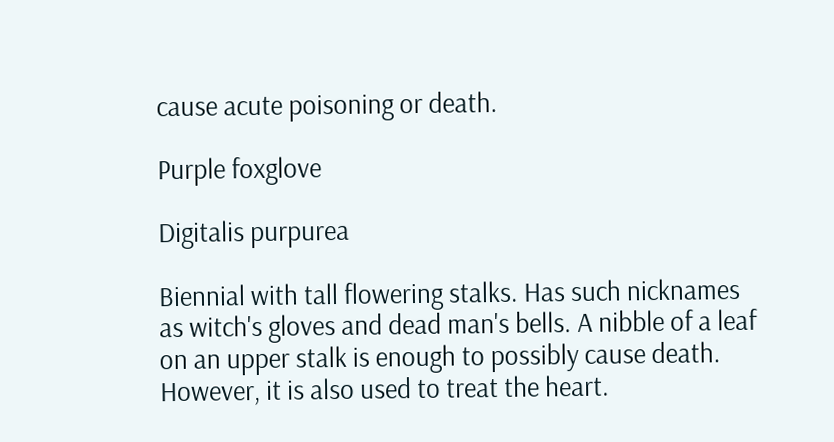cause acute poisoning or death.

Purple foxglove

Digitalis purpurea

Biennial with tall flowering stalks. Has such nicknames as witch's gloves and dead man's bells. A nibble of a leaf on an upper stalk is enough to possibly cause death. However, it is also used to treat the heart.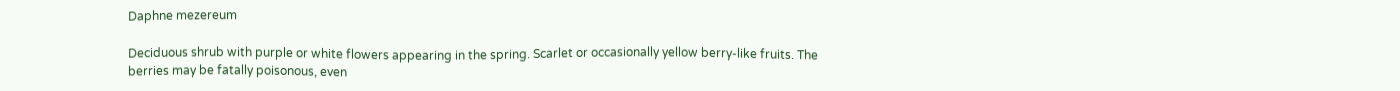Daphne mezereum

Deciduous shrub with purple or white flowers appearing in the spring. Scarlet or occasionally yellow berry-like fruits. The berries may be fatally poisonous, even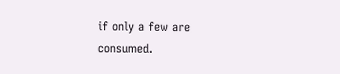if only a few are consumed.